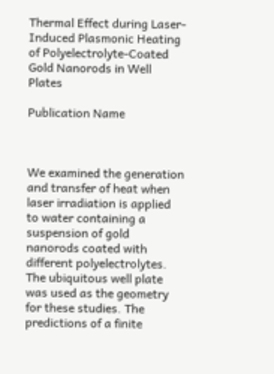Thermal Effect during Laser-Induced Plasmonic Heating of Polyelectrolyte-Coated Gold Nanorods in Well Plates

Publication Name



We examined the generation and transfer of heat when laser irradiation is applied to water containing a suspension of gold nanorods coated with different polyelectrolytes. The ubiquitous well plate was used as the geometry for these studies. The predictions of a finite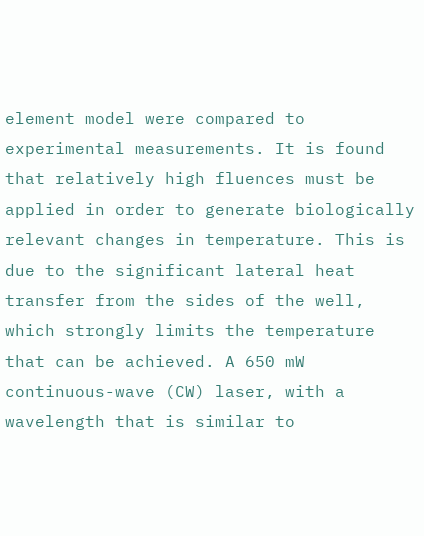element model were compared to experimental measurements. It is found that relatively high fluences must be applied in order to generate biologically relevant changes in temperature. This is due to the significant lateral heat transfer from the sides of the well, which strongly limits the temperature that can be achieved. A 650 mW continuous-wave (CW) laser, with a wavelength that is similar to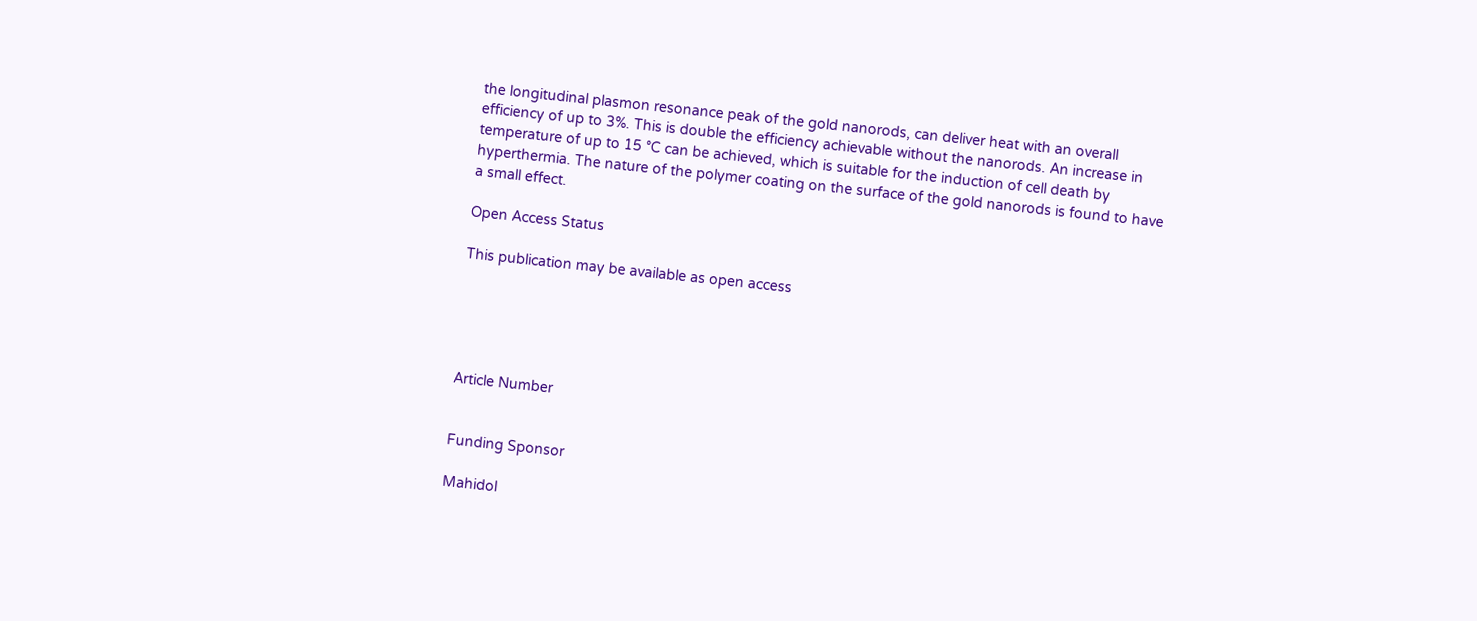the longitudinal plasmon resonance peak of the gold nanorods, can deliver heat with an overall efficiency of up to 3%. This is double the efficiency achievable without the nanorods. An increase in temperature of up to 15 °C can be achieved, which is suitable for the induction of cell death by hyperthermia. The nature of the polymer coating on the surface of the gold nanorods is found to have a small effect.

Open Access Status

This publication may be available as open access





Article Number


Funding Sponsor

Mahidol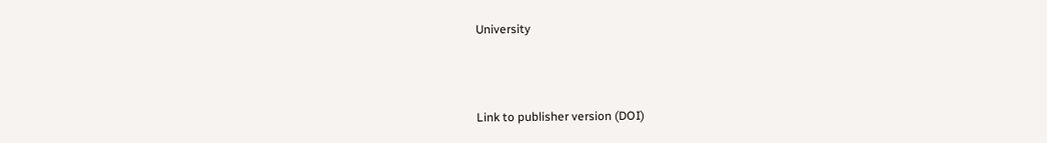University



Link to publisher version (DOI)